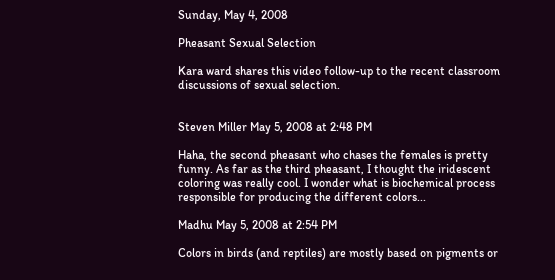Sunday, May 4, 2008

Pheasant Sexual Selection

Kara ward shares this video follow-up to the recent classroom discussions of sexual selection.


Steven Miller May 5, 2008 at 2:48 PM

Haha, the second pheasant who chases the females is pretty funny. As far as the third pheasant, I thought the iridescent coloring was really cool. I wonder what is biochemical process responsible for producing the different colors...

Madhu May 5, 2008 at 2:54 PM

Colors in birds (and reptiles) are mostly based on pigments or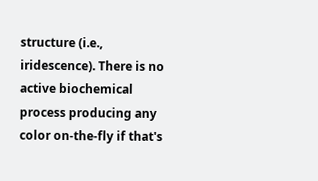structure (i.e., iridescence). There is no active biochemical process producing any color on-the-fly if that's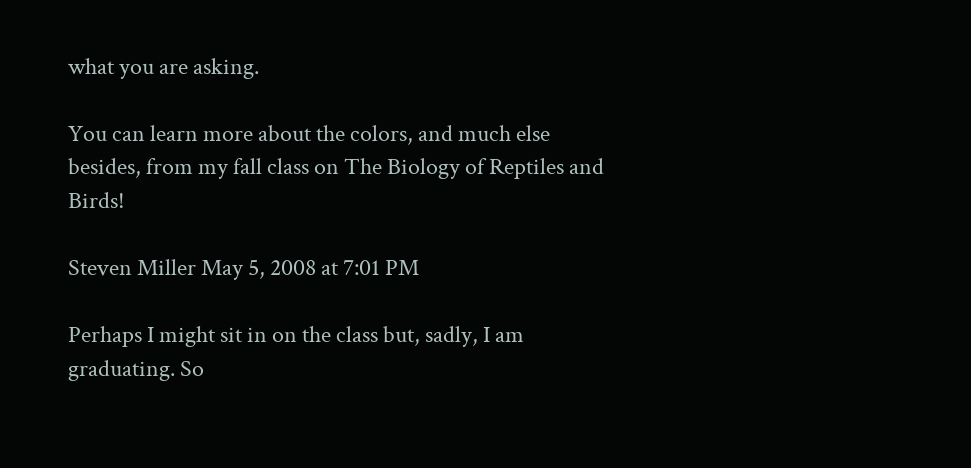what you are asking.

You can learn more about the colors, and much else besides, from my fall class on The Biology of Reptiles and Birds!

Steven Miller May 5, 2008 at 7:01 PM

Perhaps I might sit in on the class but, sadly, I am graduating. So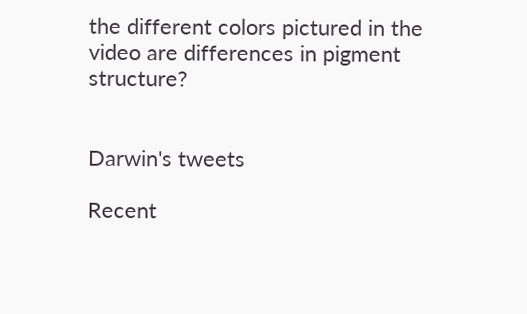the different colors pictured in the video are differences in pigment structure?


Darwin's tweets

Recent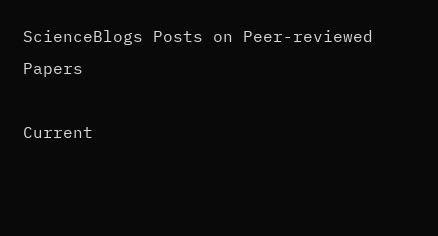ScienceBlogs Posts on Peer-reviewed Papers

Current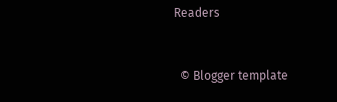Readers


  © Blogger template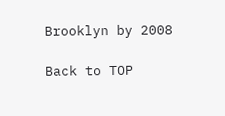Brooklyn by 2008

Back to TOP